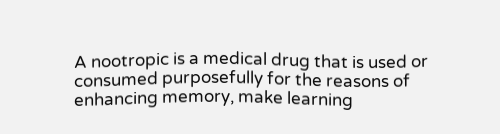A nootropic is a medical drug that is used or consumed purposefully for the reasons of enhancing memory, make learning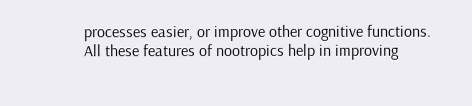processes easier, or improve other cognitive functions.  All these features of nootropics help in improving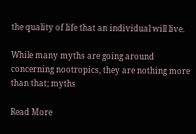the quality of life that an individual will live.

While many myths are going around concerning nootropics, they are nothing more than that; myths

Read More